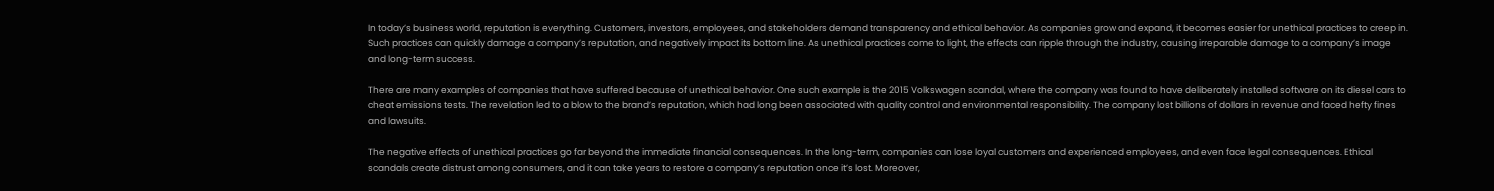In today’s business world, reputation is everything. Customers, investors, employees, and stakeholders demand transparency and ethical behavior. As companies grow and expand, it becomes easier for unethical practices to creep in. Such practices can quickly damage a company’s reputation, and negatively impact its bottom line. As unethical practices come to light, the effects can ripple through the industry, causing irreparable damage to a company’s image and long-term success.

There are many examples of companies that have suffered because of unethical behavior. One such example is the 2015 Volkswagen scandal, where the company was found to have deliberately installed software on its diesel cars to cheat emissions tests. The revelation led to a blow to the brand’s reputation, which had long been associated with quality control and environmental responsibility. The company lost billions of dollars in revenue and faced hefty fines and lawsuits.

The negative effects of unethical practices go far beyond the immediate financial consequences. In the long-term, companies can lose loyal customers and experienced employees, and even face legal consequences. Ethical scandals create distrust among consumers, and it can take years to restore a company’s reputation once it’s lost. Moreover,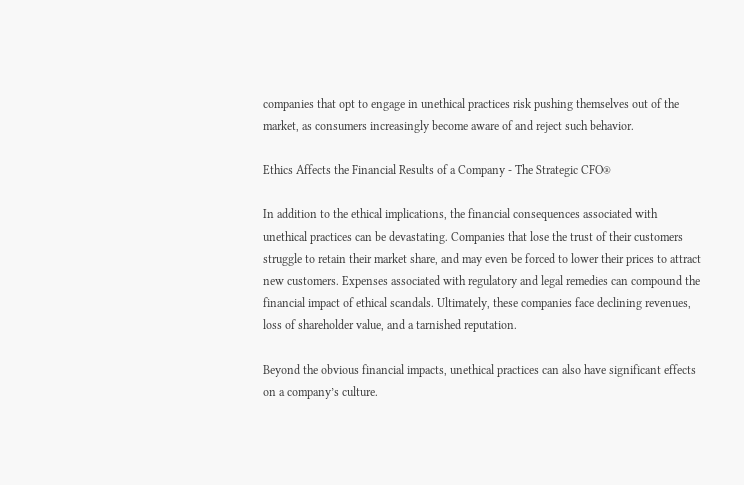companies that opt to engage in unethical practices risk pushing themselves out of the market, as consumers increasingly become aware of and reject such behavior.

Ethics Affects the Financial Results of a Company - The Strategic CFO®

In addition to the ethical implications, the financial consequences associated with unethical practices can be devastating. Companies that lose the trust of their customers struggle to retain their market share, and may even be forced to lower their prices to attract new customers. Expenses associated with regulatory and legal remedies can compound the financial impact of ethical scandals. Ultimately, these companies face declining revenues, loss of shareholder value, and a tarnished reputation.

Beyond the obvious financial impacts, unethical practices can also have significant effects on a company’s culture.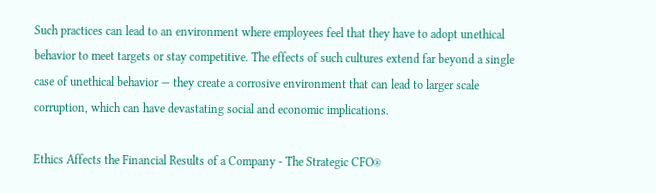Such practices can lead to an environment where employees feel that they have to adopt unethical behavior to meet targets or stay competitive. The effects of such cultures extend far beyond a single case of unethical behavior — they create a corrosive environment that can lead to larger scale corruption, which can have devastating social and economic implications.

Ethics Affects the Financial Results of a Company - The Strategic CFO®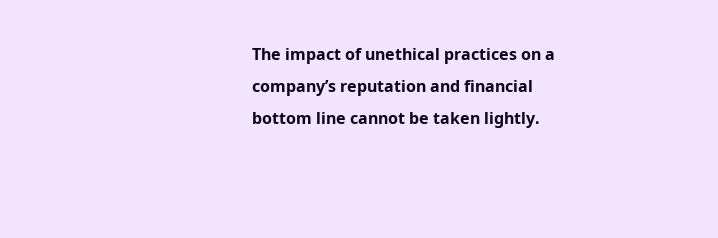The impact of unethical practices on a company’s reputation and financial bottom line cannot be taken lightly.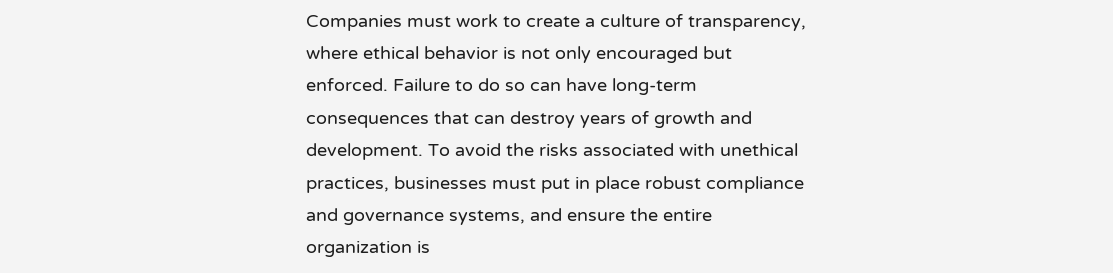Companies must work to create a culture of transparency, where ethical behavior is not only encouraged but enforced. Failure to do so can have long-term consequences that can destroy years of growth and development. To avoid the risks associated with unethical practices, businesses must put in place robust compliance and governance systems, and ensure the entire organization is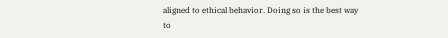aligned to ethical behavior. Doing so is the best way to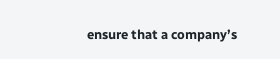ensure that a company’s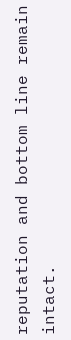reputation and bottom line remain intact.